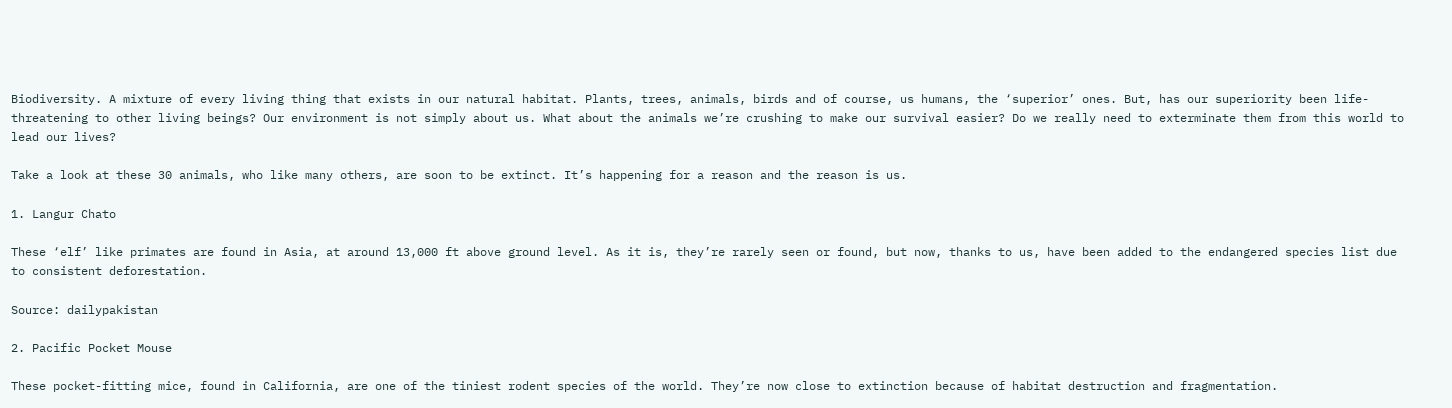Biodiversity. A mixture of every living thing that exists in our natural habitat. Plants, trees, animals, birds and of course, us humans, the ‘superior’ ones. But, has our superiority been life-threatening to other living beings? Our environment is not simply about us. What about the animals we’re crushing to make our survival easier? Do we really need to exterminate them from this world to lead our lives?

Take a look at these 30 animals, who like many others, are soon to be extinct. It’s happening for a reason and the reason is us.

1. Langur Chato

These ‘elf’ like primates are found in Asia, at around 13,000 ft above ground level. As it is, they’re rarely seen or found, but now, thanks to us, have been added to the endangered species list due to consistent deforestation.

Source: dailypakistan

2. Pacific Pocket Mouse

These pocket-fitting mice, found in California, are one of the tiniest rodent species of the world. They’re now close to extinction because of habitat destruction and fragmentation.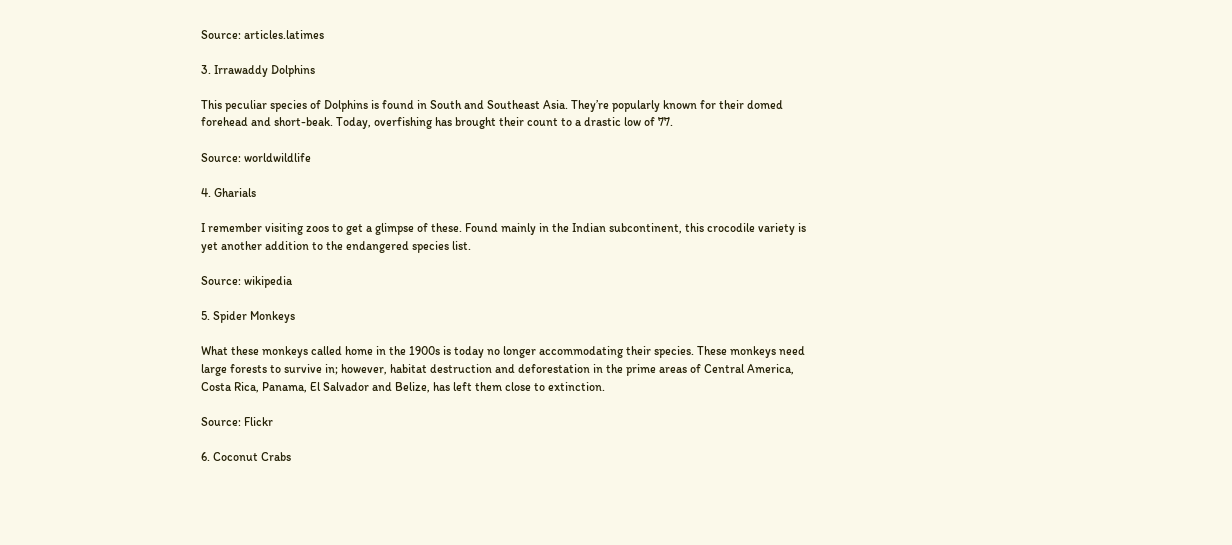Source: articles.latimes

3. Irrawaddy Dolphins

This peculiar species of Dolphins is found in South and Southeast Asia. They’re popularly known for their domed forehead and short-beak. Today, overfishing has brought their count to a drastic low of 77.

Source: worldwildlife

4. Gharials

I remember visiting zoos to get a glimpse of these. Found mainly in the Indian subcontinent, this crocodile variety is yet another addition to the endangered species list.

Source: wikipedia

5. Spider Monkeys

What these monkeys called home in the 1900s is today no longer accommodating their species. These monkeys need large forests to survive in; however, habitat destruction and deforestation in the prime areas of Central America, Costa Rica, Panama, El Salvador and Belize, has left them close to extinction.

Source: Flickr

6. Coconut Crabs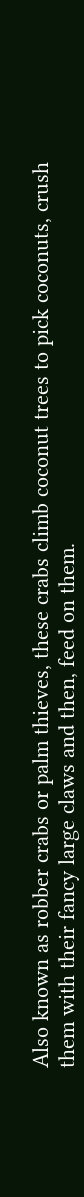Also known as robber crabs or palm thieves, these crabs climb coconut trees to pick coconuts, crush them with their fancy large claws and then, feed on them.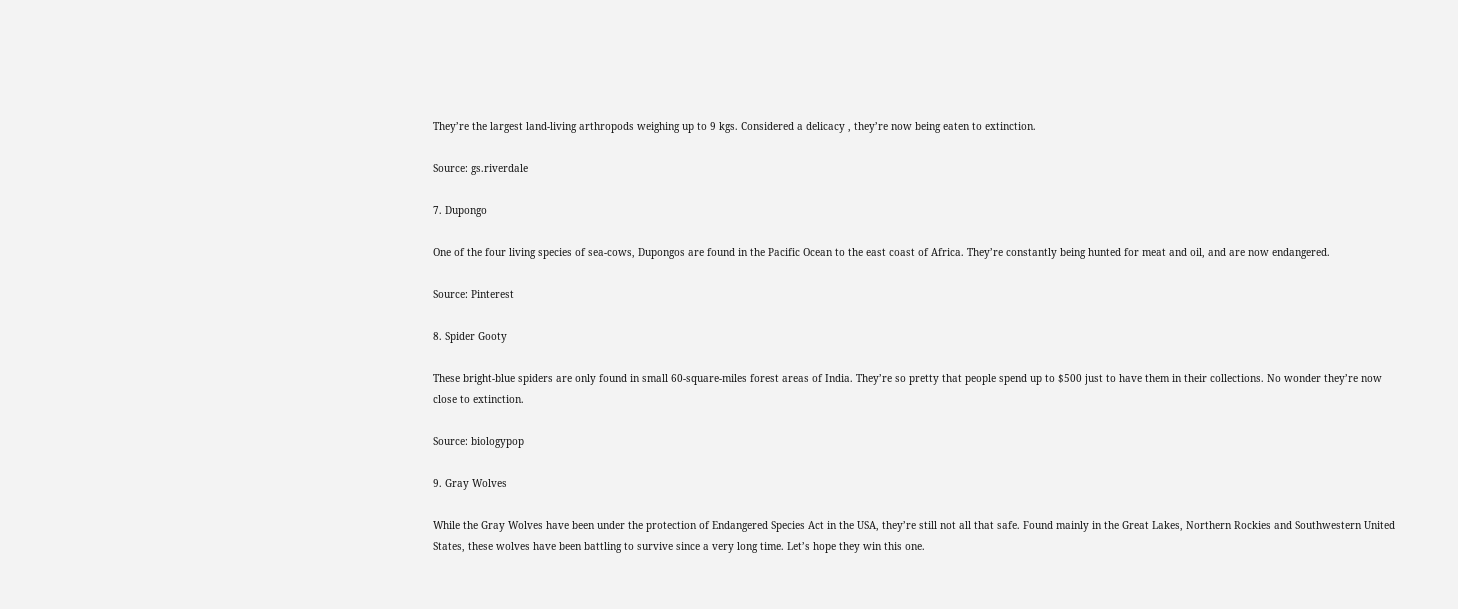They’re the largest land-living arthropods weighing up to 9 kgs. Considered a delicacy , they’re now being eaten to extinction.

Source: gs.riverdale

7. Dupongo

One of the four living species of sea-cows, Dupongos are found in the Pacific Ocean to the east coast of Africa. They’re constantly being hunted for meat and oil, and are now endangered.

Source: Pinterest

8. Spider Gooty

These bright-blue spiders are only found in small 60-square-miles forest areas of India. They’re so pretty that people spend up to $500 just to have them in their collections. No wonder they’re now close to extinction.

Source: biologypop

9. Gray Wolves

While the Gray Wolves have been under the protection of Endangered Species Act in the USA, they’re still not all that safe. Found mainly in the Great Lakes, Northern Rockies and Southwestern United States, these wolves have been battling to survive since a very long time. Let’s hope they win this one.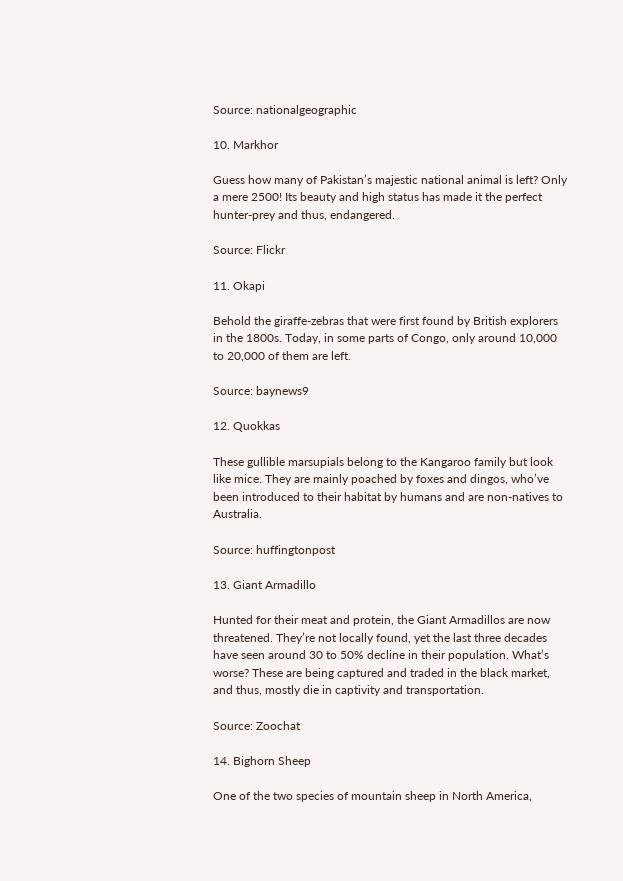Source: nationalgeographic

10. Markhor

Guess how many of Pakistan’s majestic national animal is left? Only a mere 2500! Its beauty and high status has made it the perfect hunter-prey and thus, endangered.

Source: Flickr

11. Okapi

Behold the giraffe-zebras that were first found by British explorers in the 1800s. Today, in some parts of Congo, only around 10,000 to 20,000 of them are left.

Source: baynews9

12. Quokkas

These gullible marsupials belong to the Kangaroo family but look like mice. They are mainly poached by foxes and dingos, who’ve been introduced to their habitat by humans and are non-natives to Australia.

Source: huffingtonpost

13. Giant Armadillo

Hunted for their meat and protein, the Giant Armadillos are now threatened. They’re not locally found, yet the last three decades have seen around 30 to 50% decline in their population. What’s worse? These are being captured and traded in the black market, and thus, mostly die in captivity and transportation.

Source: Zoochat

14. Bighorn Sheep

One of the two species of mountain sheep in North America,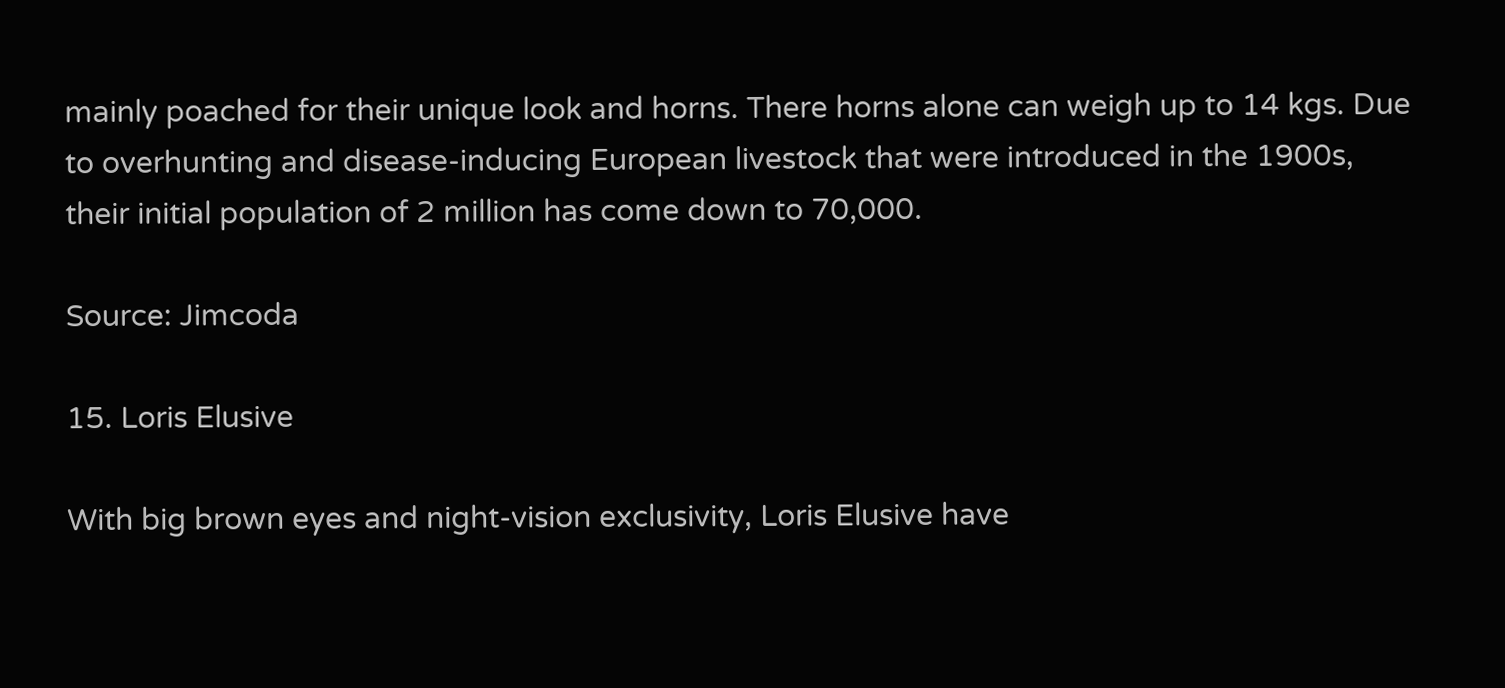mainly poached for their unique look and horns. There horns alone can weigh up to 14 kgs. Due to overhunting and disease-inducing European livestock that were introduced in the 1900s, their initial population of 2 million has come down to 70,000.

Source: Jimcoda

15. Loris Elusive

With big brown eyes and night-vision exclusivity, Loris Elusive have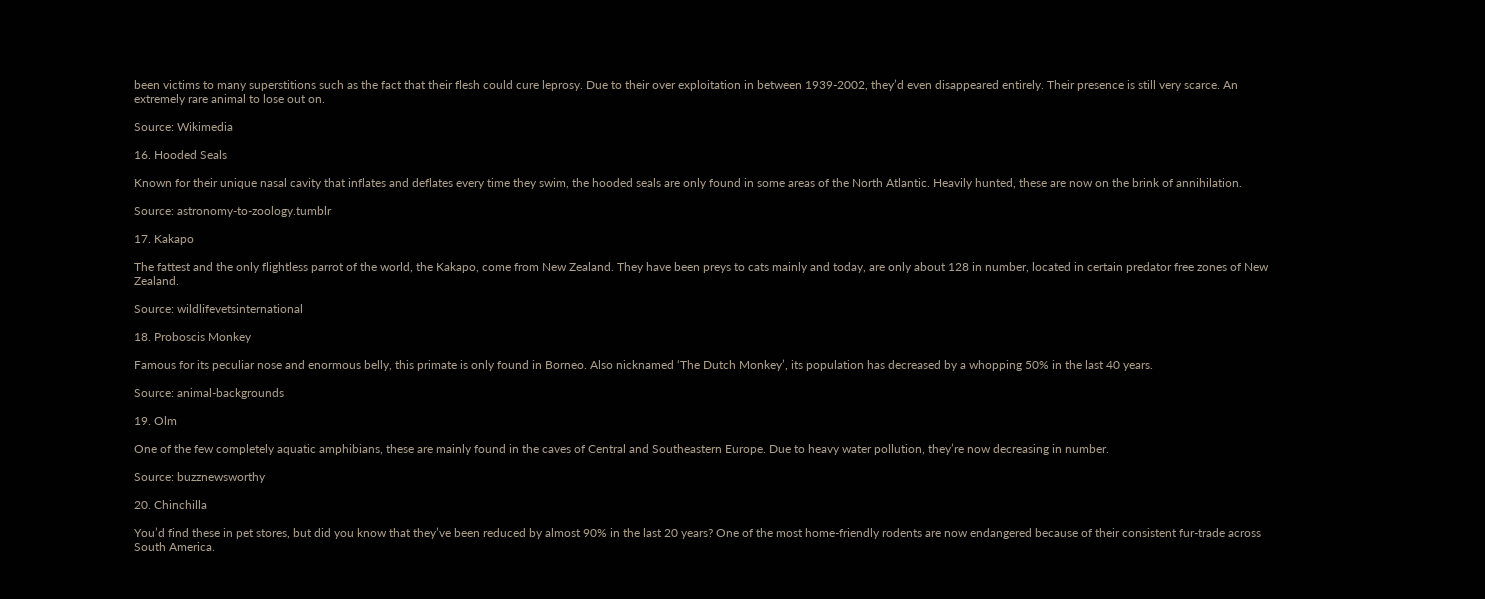been victims to many superstitions such as the fact that their flesh could cure leprosy. Due to their over exploitation in between 1939-2002, they’d even disappeared entirely. Their presence is still very scarce. An extremely rare animal to lose out on.

Source: Wikimedia

16. Hooded Seals

Known for their unique nasal cavity that inflates and deflates every time they swim, the hooded seals are only found in some areas of the North Atlantic. Heavily hunted, these are now on the brink of annihilation.

Source: astronomy-to-zoology.tumblr

17. Kakapo

The fattest and the only flightless parrot of the world, the Kakapo, come from New Zealand. They have been preys to cats mainly and today, are only about 128 in number, located in certain predator free zones of New Zealand.

Source: wildlifevetsinternational

18. Proboscis Monkey

Famous for its peculiar nose and enormous belly, this primate is only found in Borneo. Also nicknamed ‘The Dutch Monkey’, its population has decreased by a whopping 50% in the last 40 years.

Source: animal-backgrounds

19. Olm

One of the few completely aquatic amphibians, these are mainly found in the caves of Central and Southeastern Europe. Due to heavy water pollution, they’re now decreasing in number.

Source: buzznewsworthy

20. Chinchilla

You’d find these in pet stores, but did you know that they’ve been reduced by almost 90% in the last 20 years? One of the most home-friendly rodents are now endangered because of their consistent fur-trade across South America.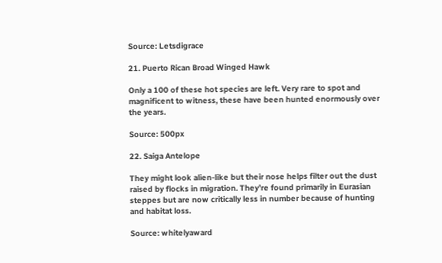Source: Letsdigrace

21. Puerto Rican Broad Winged Hawk

Only a 100 of these hot species are left. Very rare to spot and magnificent to witness, these have been hunted enormously over the years.

Source: 500px

22. Saiga Antelope

They might look alien-like but their nose helps filter out the dust raised by flocks in migration. They’re found primarily in Eurasian steppes but are now critically less in number because of hunting and habitat loss.

Source: whitelyaward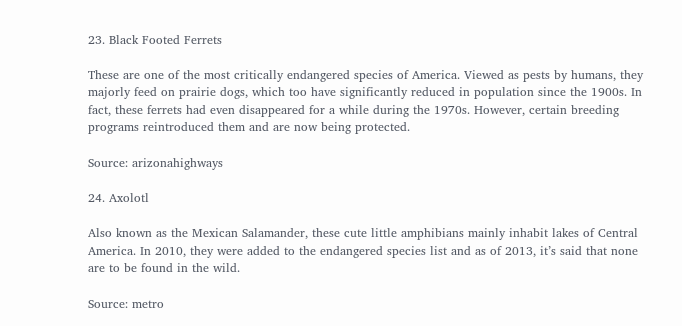23. Black Footed Ferrets

These are one of the most critically endangered species of America. Viewed as pests by humans, they majorly feed on prairie dogs, which too have significantly reduced in population since the 1900s. In fact, these ferrets had even disappeared for a while during the 1970s. However, certain breeding programs reintroduced them and are now being protected.

Source: arizonahighways

24. Axolotl

Also known as the Mexican Salamander, these cute little amphibians mainly inhabit lakes of Central America. In 2010, they were added to the endangered species list and as of 2013, it’s said that none are to be found in the wild.

Source: metro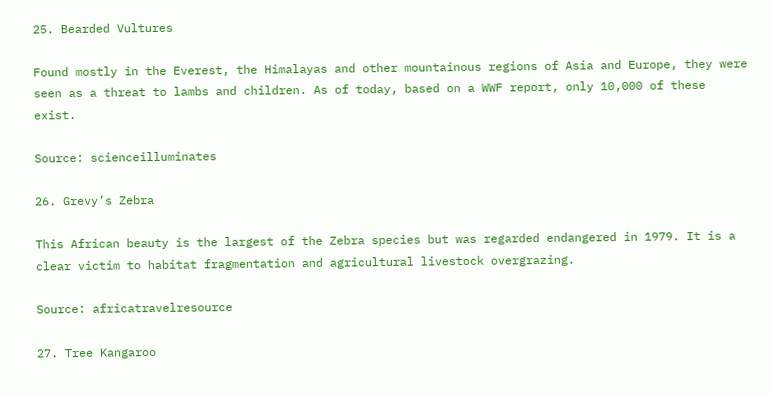25. Bearded Vultures

Found mostly in the Everest, the Himalayas and other mountainous regions of Asia and Europe, they were seen as a threat to lambs and children. As of today, based on a WWF report, only 10,000 of these exist.

Source: scienceilluminates

26. Grevy’s Zebra

This African beauty is the largest of the Zebra species but was regarded endangered in 1979. It is a clear victim to habitat fragmentation and agricultural livestock overgrazing.

Source: africatravelresource

27. Tree Kangaroo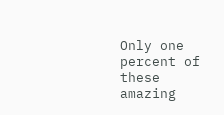Only one percent of these amazing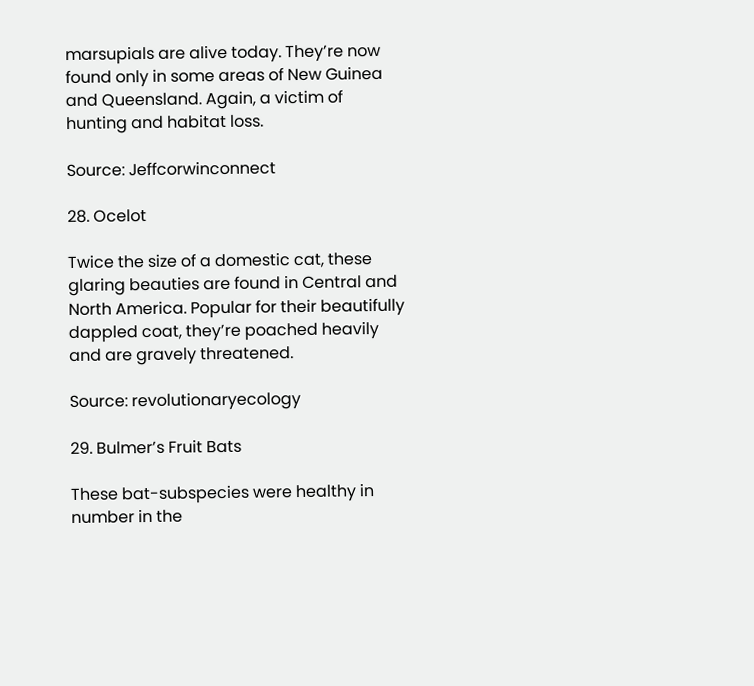marsupials are alive today. They’re now found only in some areas of New Guinea and Queensland. Again, a victim of hunting and habitat loss.

Source: Jeffcorwinconnect

28. Ocelot

Twice the size of a domestic cat, these glaring beauties are found in Central and North America. Popular for their beautifully dappled coat, they’re poached heavily and are gravely threatened.

Source: revolutionaryecology

29. Bulmer’s Fruit Bats

These bat-subspecies were healthy in number in the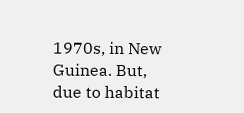1970s, in New Guinea. But, due to habitat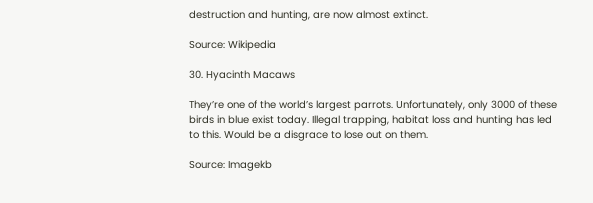destruction and hunting, are now almost extinct.

Source: Wikipedia

30. Hyacinth Macaws

They’re one of the world’s largest parrots. Unfortunately, only 3000 of these birds in blue exist today. Illegal trapping, habitat loss and hunting has led to this. Would be a disgrace to lose out on them.

Source: Imagekb